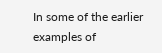In some of the earlier examples of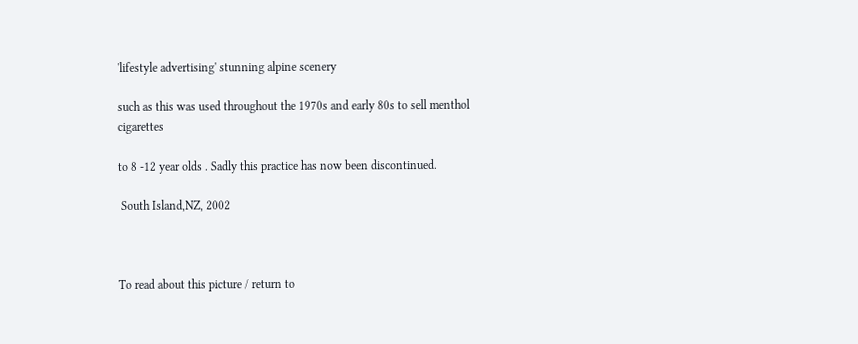'lifestyle advertising' stunning alpine scenery

such as this was used throughout the 1970s and early 80s to sell menthol cigarettes

to 8 -12 year olds . Sadly this practice has now been discontinued.

 South Island,NZ, 2002



To read about this picture / return to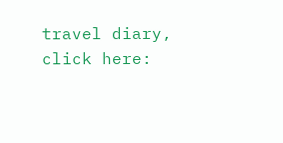travel diary, click here: